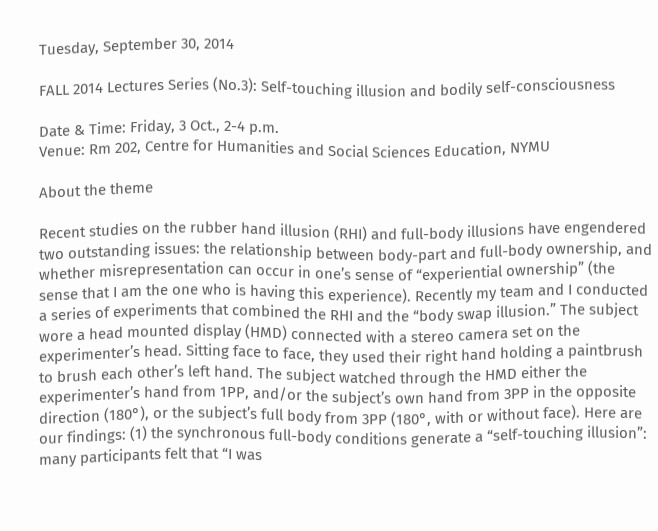Tuesday, September 30, 2014

FALL 2014 Lectures Series (No.3): Self-touching illusion and bodily self-consciousness

Date & Time: Friday, 3 Oct., 2-4 p.m.
Venue: Rm 202, Centre for Humanities and Social Sciences Education, NYMU

About the theme

Recent studies on the rubber hand illusion (RHI) and full-body illusions have engendered two outstanding issues: the relationship between body-part and full-body ownership, and whether misrepresentation can occur in one’s sense of “experiential ownership” (the sense that I am the one who is having this experience). Recently my team and I conducted a series of experiments that combined the RHI and the “body swap illusion.” The subject wore a head mounted display (HMD) connected with a stereo camera set on the experimenter’s head. Sitting face to face, they used their right hand holding a paintbrush to brush each other’s left hand. The subject watched through the HMD either the experimenter’s hand from 1PP, and/or the subject’s own hand from 3PP in the opposite direction (180°), or the subject’s full body from 3PP (180°, with or without face). Here are our findings: (1) the synchronous full-body conditions generate a “self-touching illusion”: many participants felt that “I was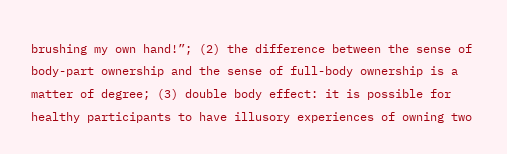brushing my own hand!”; (2) the difference between the sense of body-part ownership and the sense of full-body ownership is a matter of degree; (3) double body effect: it is possible for healthy participants to have illusory experiences of owning two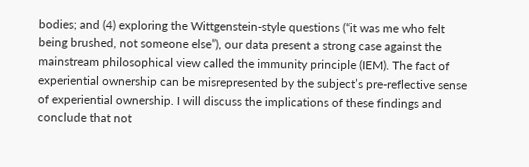bodies; and (4) exploring the Wittgenstein-style questions (“it was me who felt being brushed, not someone else”), our data present a strong case against the mainstream philosophical view called the immunity principle (IEM). The fact of experiential ownership can be misrepresented by the subject’s pre-reflective sense of experiential ownership. I will discuss the implications of these findings and conclude that not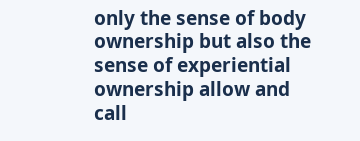only the sense of body ownership but also the sense of experiential ownership allow and call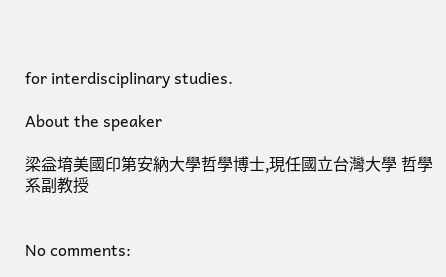for interdisciplinary studies.

About the speaker

梁益堉美國印第安納大學哲學博士,現任國立台灣大學 哲學系副教授


No comments: